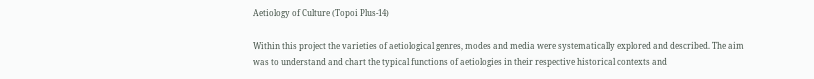Aetiology of Culture (Topoi Plus-14)

Within this project the varieties of aetiological genres, modes and media were systematically explored and described. The aim was to understand and chart the typical functions of aetiologies in their respective historical contexts and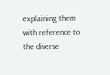explaining them with reference to the diverse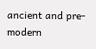ancient and pre-modern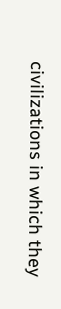civilizations in which they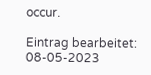occur.

Eintrag bearbeitet: 08-05-2023